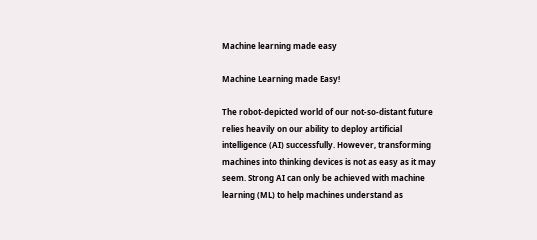Machine learning made easy

Machine Learning made Easy!

The robot-depicted world of our not-so-distant future relies heavily on our ability to deploy artificial intelligence (AI) successfully. However, transforming machines into thinking devices is not as easy as it may seem. Strong AI can only be achieved with machine learning (ML) to help machines understand as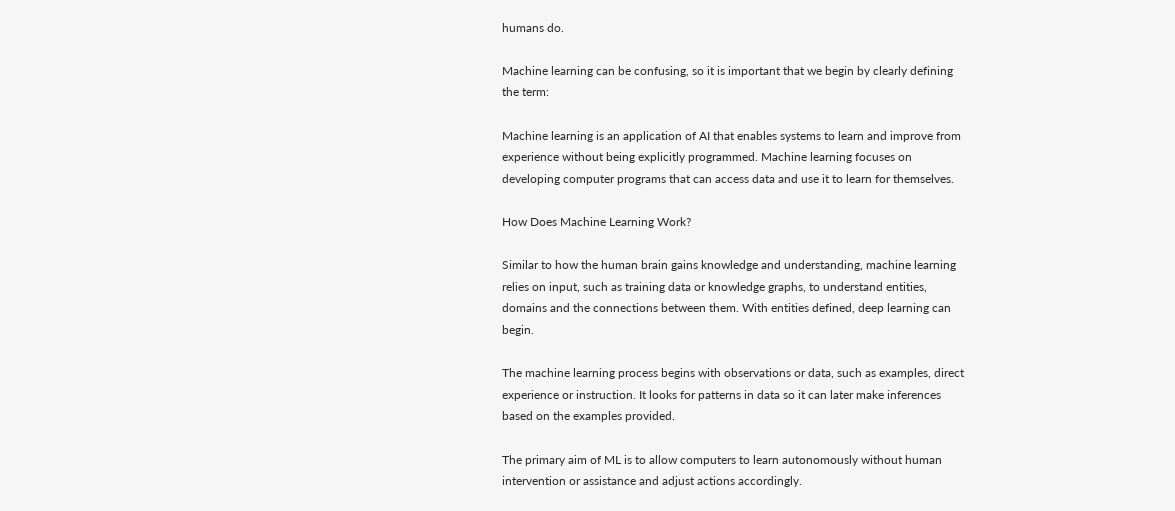humans do.

Machine learning can be confusing, so it is important that we begin by clearly defining the term:

Machine learning is an application of AI that enables systems to learn and improve from experience without being explicitly programmed. Machine learning focuses on developing computer programs that can access data and use it to learn for themselves.

How Does Machine Learning Work?

Similar to how the human brain gains knowledge and understanding, machine learning relies on input, such as training data or knowledge graphs, to understand entities, domains and the connections between them. With entities defined, deep learning can begin.

The machine learning process begins with observations or data, such as examples, direct experience or instruction. It looks for patterns in data so it can later make inferences based on the examples provided.

The primary aim of ML is to allow computers to learn autonomously without human intervention or assistance and adjust actions accordingly.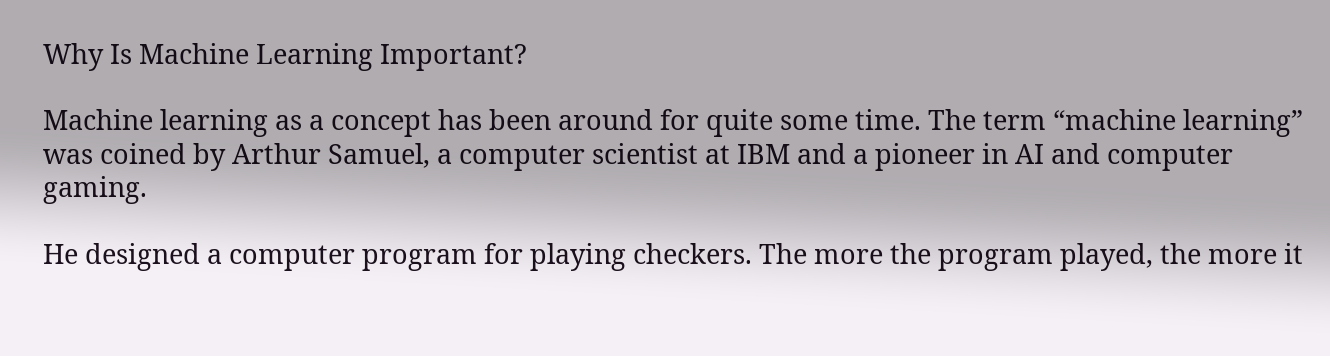Why Is Machine Learning Important?

Machine learning as a concept has been around for quite some time. The term “machine learning” was coined by Arthur Samuel, a computer scientist at IBM and a pioneer in AI and computer gaming.

He designed a computer program for playing checkers. The more the program played, the more it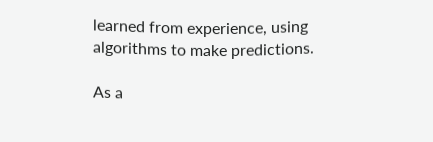learned from experience, using algorithms to make predictions.

As a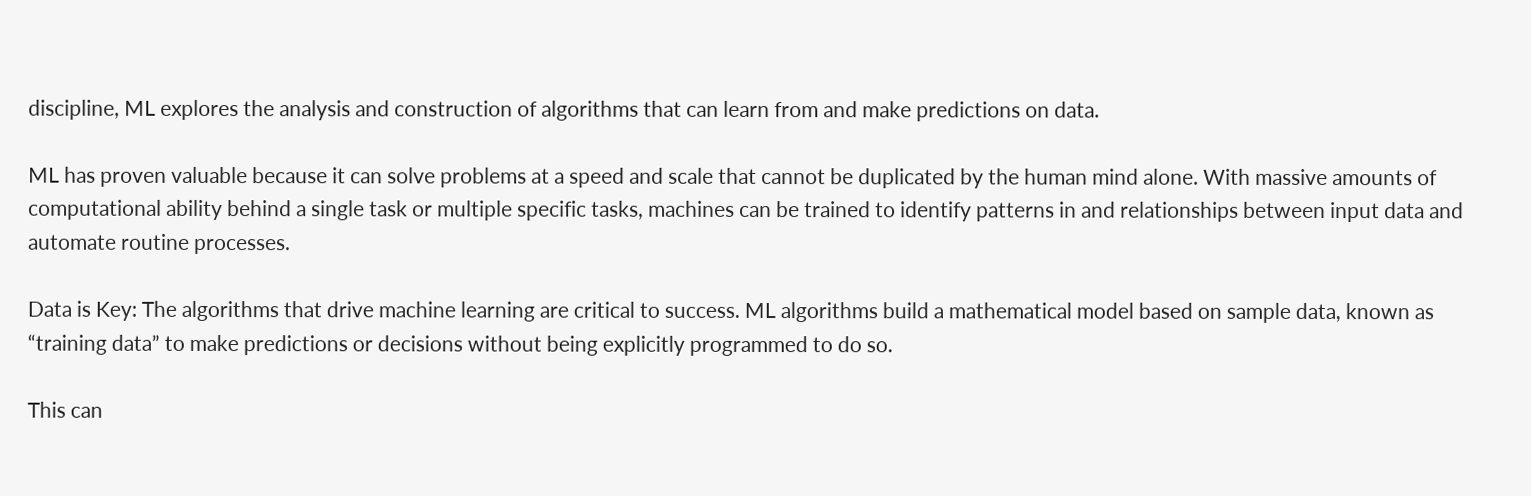discipline, ML explores the analysis and construction of algorithms that can learn from and make predictions on data.

ML has proven valuable because it can solve problems at a speed and scale that cannot be duplicated by the human mind alone. With massive amounts of computational ability behind a single task or multiple specific tasks, machines can be trained to identify patterns in and relationships between input data and automate routine processes.

Data is Key: The algorithms that drive machine learning are critical to success. ML algorithms build a mathematical model based on sample data, known as “training data” to make predictions or decisions without being explicitly programmed to do so.

This can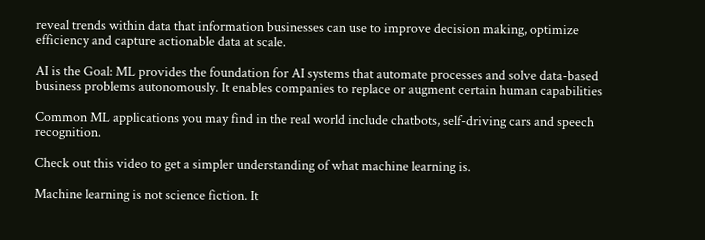reveal trends within data that information businesses can use to improve decision making, optimize efficiency and capture actionable data at scale.

AI is the Goal: ML provides the foundation for AI systems that automate processes and solve data-based business problems autonomously. It enables companies to replace or augment certain human capabilities

Common ML applications you may find in the real world include chatbots, self-driving cars and speech recognition.

Check out this video to get a simpler understanding of what machine learning is.

Machine learning is not science fiction. It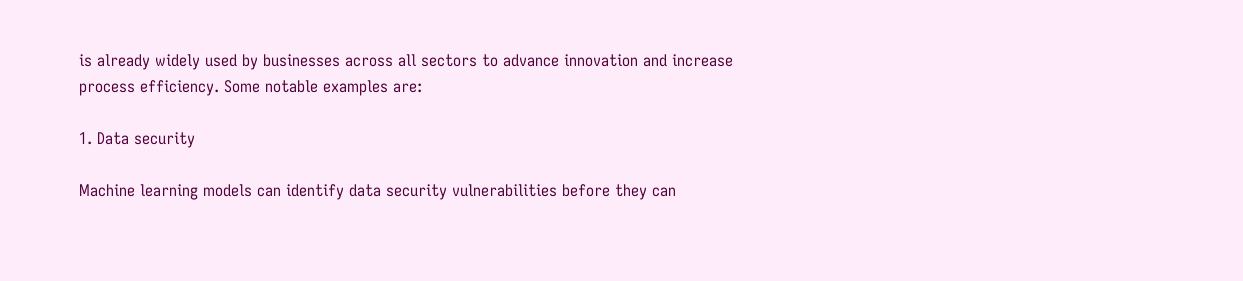is already widely used by businesses across all sectors to advance innovation and increase process efficiency. Some notable examples are:

1. Data security

Machine learning models can identify data security vulnerabilities before they can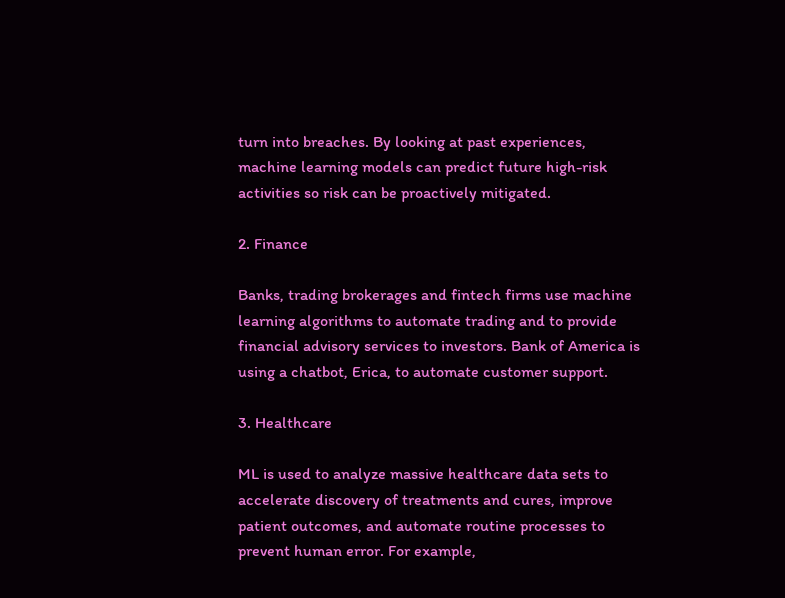turn into breaches. By looking at past experiences, machine learning models can predict future high-risk activities so risk can be proactively mitigated.

2. Finance

Banks, trading brokerages and fintech firms use machine learning algorithms to automate trading and to provide financial advisory services to investors. Bank of America is using a chatbot, Erica, to automate customer support.

3. Healthcare

ML is used to analyze massive healthcare data sets to accelerate discovery of treatments and cures, improve patient outcomes, and automate routine processes to prevent human error. For example,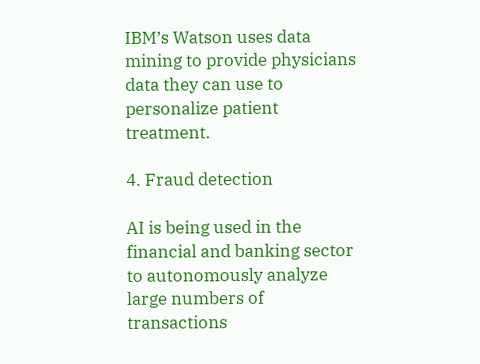IBM’s Watson uses data mining to provide physicians data they can use to personalize patient treatment.

4. Fraud detection

AI is being used in the financial and banking sector to autonomously analyze large numbers of transactions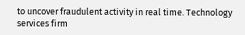to uncover fraudulent activity in real time. Technology services firm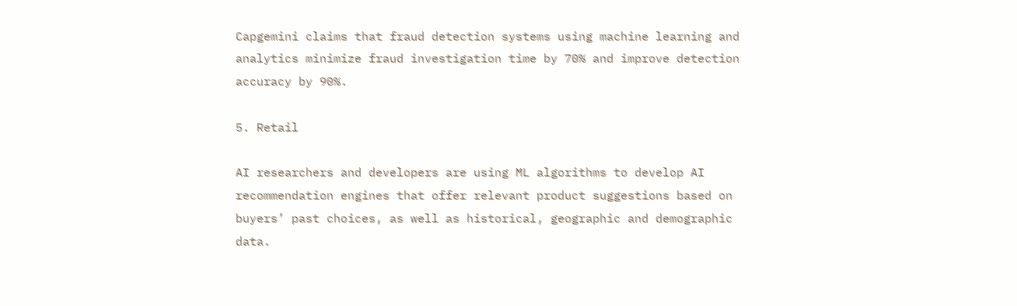Capgemini claims that fraud detection systems using machine learning and analytics minimize fraud investigation time by 70% and improve detection accuracy by 90%.

5. Retail

AI researchers and developers are using ML algorithms to develop AI recommendation engines that offer relevant product suggestions based on buyers’ past choices, as well as historical, geographic and demographic data.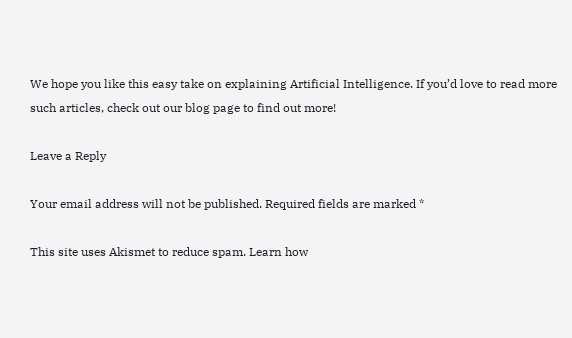We hope you like this easy take on explaining Artificial Intelligence. If you’d love to read more such articles, check out our blog page to find out more!

Leave a Reply

Your email address will not be published. Required fields are marked *

This site uses Akismet to reduce spam. Learn how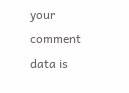your comment data is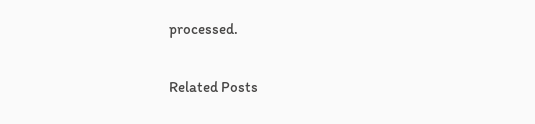processed.

Related Posts